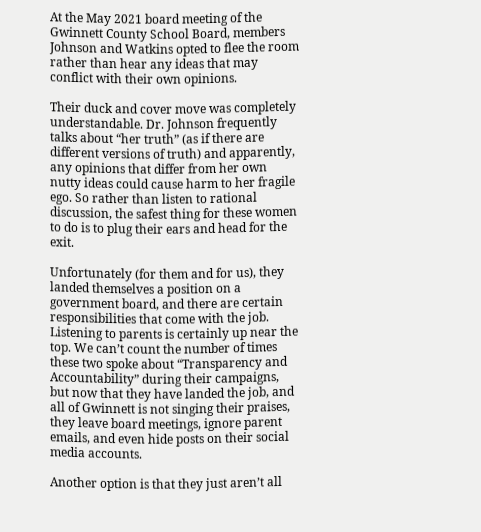At the May 2021 board meeting of the Gwinnett County School Board, members Johnson and Watkins opted to flee the room rather than hear any ideas that may conflict with their own opinions.

Their duck and cover move was completely understandable. Dr. Johnson frequently talks about “her truth” (as if there are different versions of truth) and apparently, any opinions that differ from her own nutty ideas could cause harm to her fragile ego. So rather than listen to rational discussion, the safest thing for these women to do is to plug their ears and head for the exit.

Unfortunately (for them and for us), they landed themselves a position on a government board, and there are certain responsibilities that come with the job. Listening to parents is certainly up near the top. We can’t count the number of times these two spoke about “Transparency and Accountability” during their campaigns, but now that they have landed the job, and all of Gwinnett is not singing their praises, they leave board meetings, ignore parent emails, and even hide posts on their social media accounts.

Another option is that they just aren’t all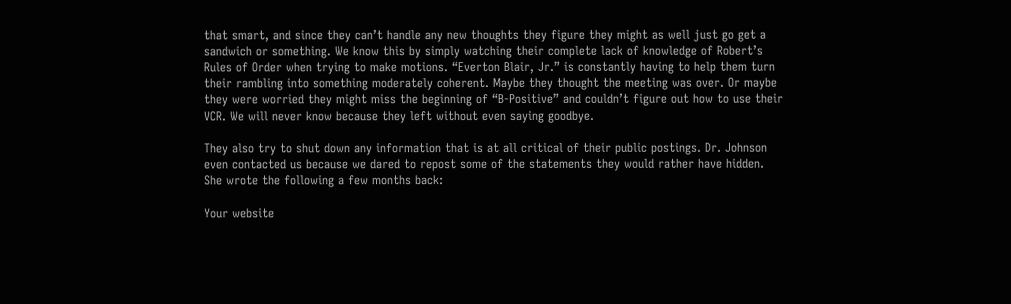that smart, and since they can’t handle any new thoughts they figure they might as well just go get a sandwich or something. We know this by simply watching their complete lack of knowledge of Robert’s Rules of Order when trying to make motions. “Everton Blair, Jr.” is constantly having to help them turn their rambling into something moderately coherent. Maybe they thought the meeting was over. Or maybe they were worried they might miss the beginning of “B-Positive” and couldn’t figure out how to use their VCR. We will never know because they left without even saying goodbye.

They also try to shut down any information that is at all critical of their public postings. Dr. Johnson even contacted us because we dared to repost some of the statements they would rather have hidden. She wrote the following a few months back:

Your website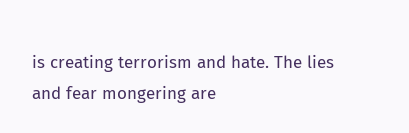is creating terrorism and hate. The lies and fear mongering are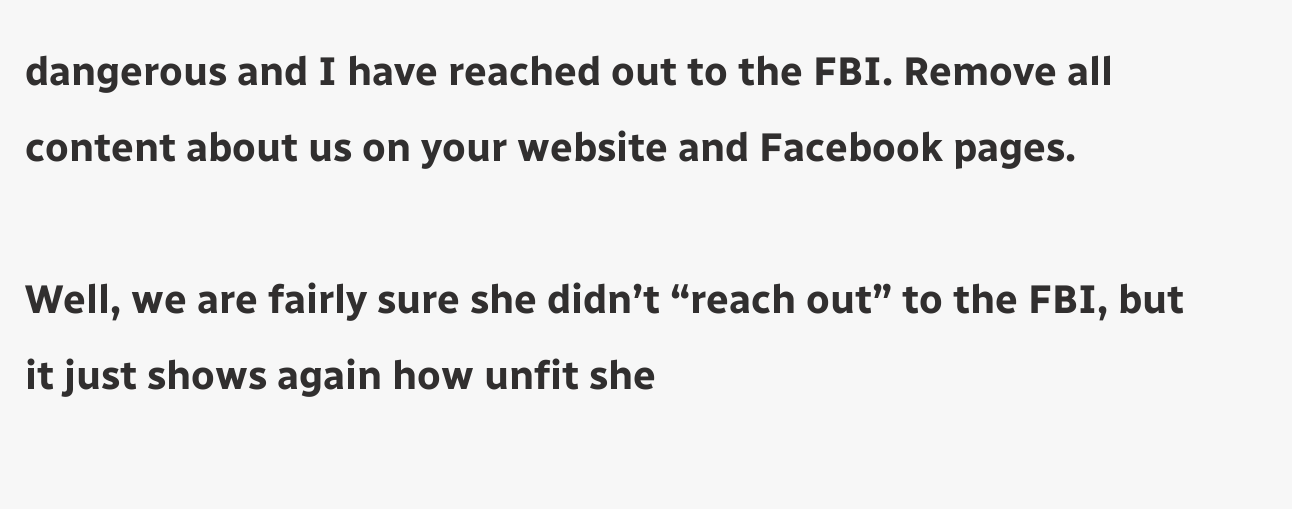dangerous and I have reached out to the FBI. Remove all content about us on your website and Facebook pages.

Well, we are fairly sure she didn’t “reach out” to the FBI, but it just shows again how unfit she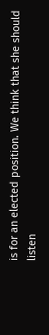is for an elected position. We think that she should listen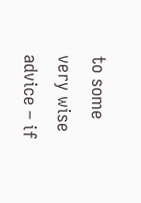to some very wise advice – if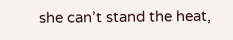she can’t stand the heat,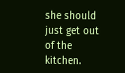she should just get out of the kitchen.